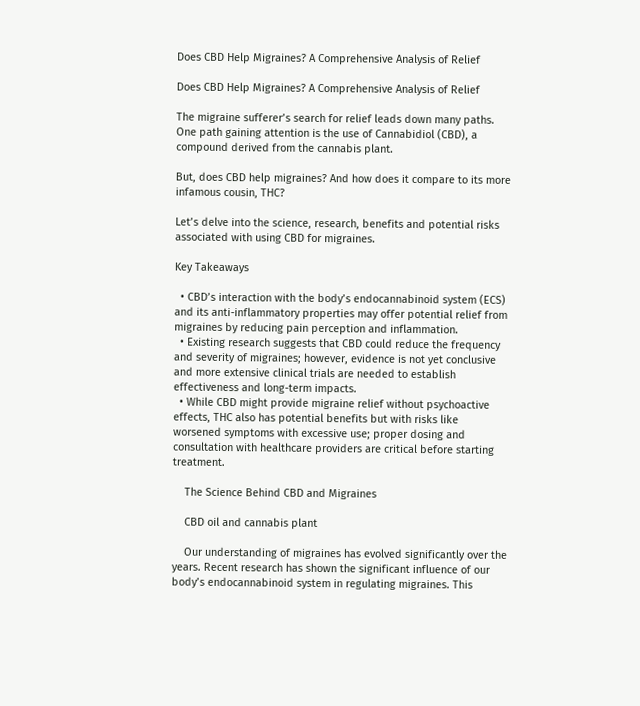Does CBD Help Migraines? A Comprehensive Analysis of Relief

Does CBD Help Migraines? A Comprehensive Analysis of Relief

The migraine sufferer’s search for relief leads down many paths. One path gaining attention is the use of Cannabidiol (CBD), a compound derived from the cannabis plant.

But, does CBD help migraines? And how does it compare to its more infamous cousin, THC?

Let’s delve into the science, research, benefits and potential risks associated with using CBD for migraines.

Key Takeaways

  • CBD’s interaction with the body’s endocannabinoid system (ECS) and its anti-inflammatory properties may offer potential relief from migraines by reducing pain perception and inflammation.
  • Existing research suggests that CBD could reduce the frequency and severity of migraines; however, evidence is not yet conclusive and more extensive clinical trials are needed to establish effectiveness and long-term impacts.
  • While CBD might provide migraine relief without psychoactive effects, THC also has potential benefits but with risks like worsened symptoms with excessive use; proper dosing and consultation with healthcare providers are critical before starting treatment.

    The Science Behind CBD and Migraines

    CBD oil and cannabis plant

    Our understanding of migraines has evolved significantly over the years. Recent research has shown the significant influence of our body’s endocannabinoid system in regulating migraines. This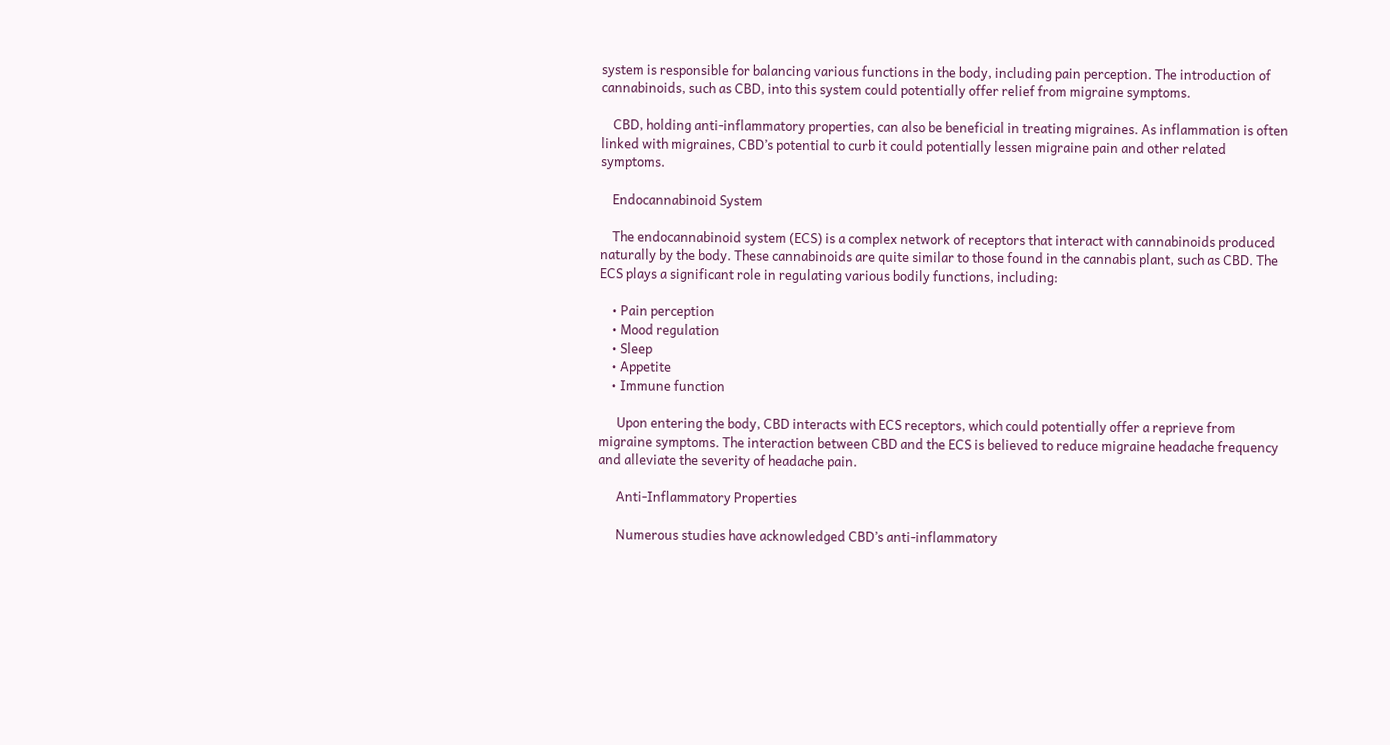system is responsible for balancing various functions in the body, including pain perception. The introduction of cannabinoids, such as CBD, into this system could potentially offer relief from migraine symptoms.

    CBD, holding anti-inflammatory properties, can also be beneficial in treating migraines. As inflammation is often linked with migraines, CBD’s potential to curb it could potentially lessen migraine pain and other related symptoms.

    Endocannabinoid System

    The endocannabinoid system (ECS) is a complex network of receptors that interact with cannabinoids produced naturally by the body. These cannabinoids are quite similar to those found in the cannabis plant, such as CBD. The ECS plays a significant role in regulating various bodily functions, including:

    • Pain perception
    • Mood regulation
    • Sleep
    • Appetite
    • Immune function

      Upon entering the body, CBD interacts with ECS receptors, which could potentially offer a reprieve from migraine symptoms. The interaction between CBD and the ECS is believed to reduce migraine headache frequency and alleviate the severity of headache pain.

      Anti-Inflammatory Properties

      Numerous studies have acknowledged CBD’s anti-inflammatory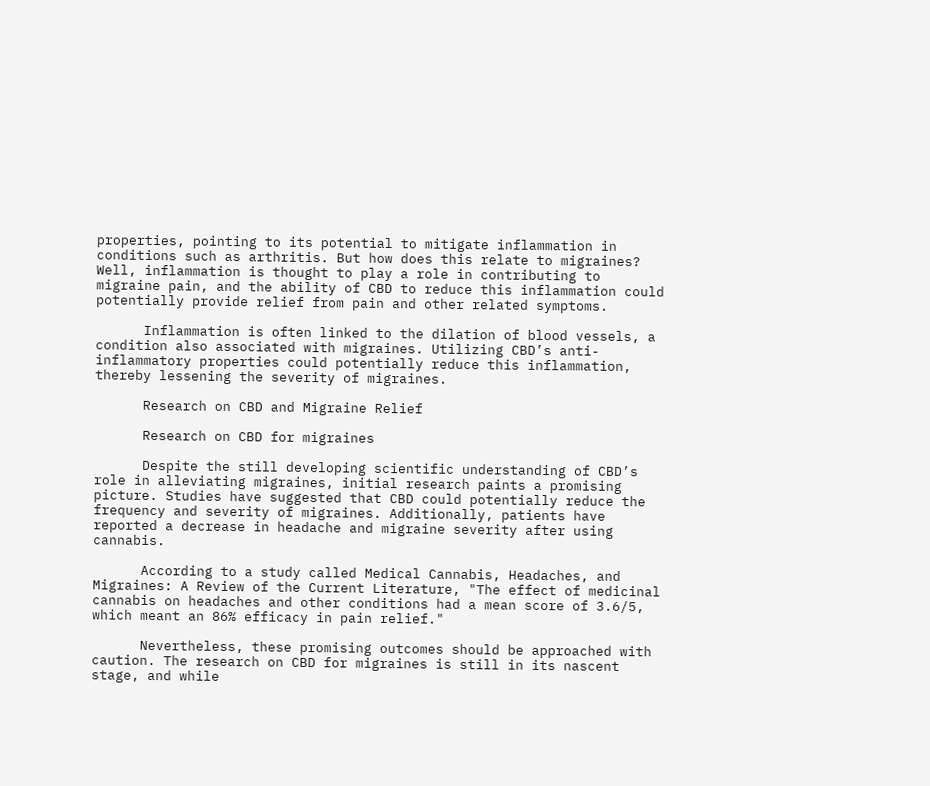properties, pointing to its potential to mitigate inflammation in conditions such as arthritis. But how does this relate to migraines? Well, inflammation is thought to play a role in contributing to migraine pain, and the ability of CBD to reduce this inflammation could potentially provide relief from pain and other related symptoms.

      Inflammation is often linked to the dilation of blood vessels, a condition also associated with migraines. Utilizing CBD’s anti-inflammatory properties could potentially reduce this inflammation, thereby lessening the severity of migraines.

      Research on CBD and Migraine Relief

      Research on CBD for migraines

      Despite the still developing scientific understanding of CBD’s role in alleviating migraines, initial research paints a promising picture. Studies have suggested that CBD could potentially reduce the frequency and severity of migraines. Additionally, patients have reported a decrease in headache and migraine severity after using cannabis.

      According to a study called Medical Cannabis, Headaches, and Migraines: A Review of the Current Literature, "The effect of medicinal cannabis on headaches and other conditions had a mean score of 3.6/5, which meant an 86% efficacy in pain relief."

      Nevertheless, these promising outcomes should be approached with caution. The research on CBD for migraines is still in its nascent stage, and while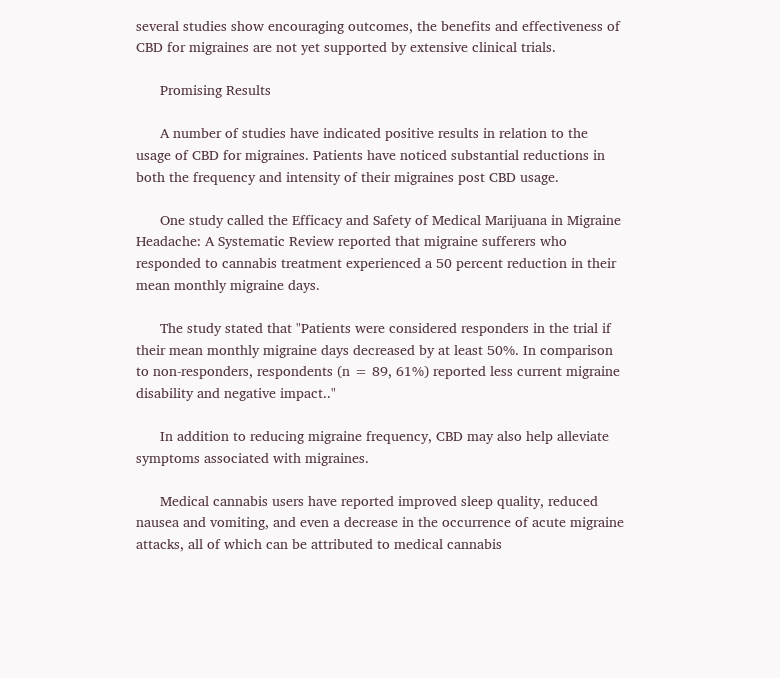several studies show encouraging outcomes, the benefits and effectiveness of CBD for migraines are not yet supported by extensive clinical trials.

      Promising Results

      A number of studies have indicated positive results in relation to the usage of CBD for migraines. Patients have noticed substantial reductions in both the frequency and intensity of their migraines post CBD usage.

      One study called the Efficacy and Safety of Medical Marijuana in Migraine Headache: A Systematic Review reported that migraine sufferers who responded to cannabis treatment experienced a 50 percent reduction in their mean monthly migraine days.

      The study stated that "Patients were considered responders in the trial if their mean monthly migraine days decreased by at least 50%. In comparison to non-responders, respondents (n = 89, 61%) reported less current migraine disability and negative impact.."

      In addition to reducing migraine frequency, CBD may also help alleviate symptoms associated with migraines.

      Medical cannabis users have reported improved sleep quality, reduced nausea and vomiting, and even a decrease in the occurrence of acute migraine attacks, all of which can be attributed to medical cannabis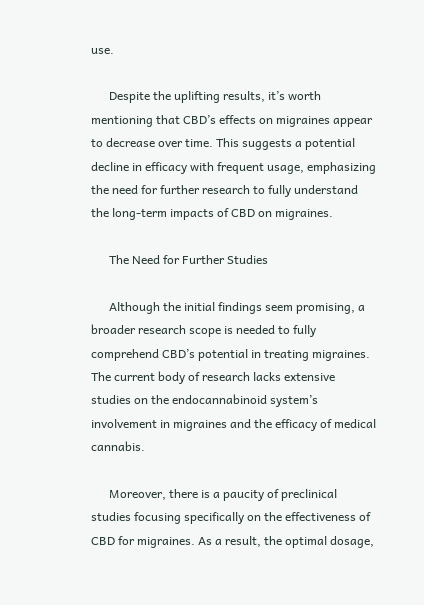use.

      Despite the uplifting results, it’s worth mentioning that CBD’s effects on migraines appear to decrease over time. This suggests a potential decline in efficacy with frequent usage, emphasizing the need for further research to fully understand the long-term impacts of CBD on migraines.

      The Need for Further Studies

      Although the initial findings seem promising, a broader research scope is needed to fully comprehend CBD’s potential in treating migraines. The current body of research lacks extensive studies on the endocannabinoid system’s involvement in migraines and the efficacy of medical cannabis.

      Moreover, there is a paucity of preclinical studies focusing specifically on the effectiveness of CBD for migraines. As a result, the optimal dosage,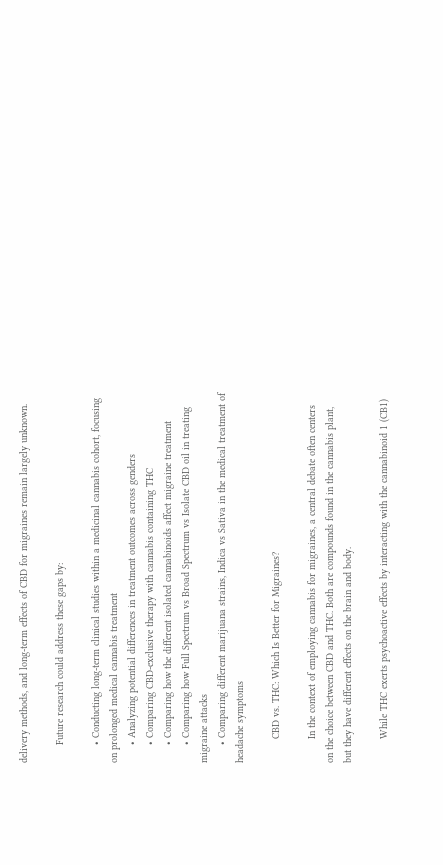delivery methods, and long-term effects of CBD for migraines remain largely unknown.

      Future research could address these gaps by:

      • Conducting long-term clinical studies within a medicinal cannabis cohort, focusing on prolonged medical cannabis treatment
      • Analyzing potential differences in treatment outcomes across genders
      • Comparing CBD-exclusive therapy with cannabis containing THC
      • Comparing how the different isolated cannabinoids affect migraine treatment
      • Comparing how Full Spectrum vs Broad Spectrum vs Isolate CBD oil in treating migraine attacks
      • Comparing different marijuana strains, Indica vs Sativa in the medical treatment of headache symptoms

        CBD vs. THC: Which Is Better for Migraines?

        In the context of employing cannabis for migraines, a central debate often centers on the choice between CBD and THC. Both are compounds found in the cannabis plant, but they have different effects on the brain and body.

        While THC exerts psychoactive effects by interacting with the cannabinoid 1 (CB1)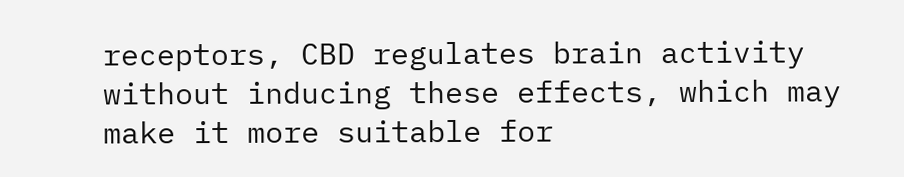receptors, CBD regulates brain activity without inducing these effects, which may make it more suitable for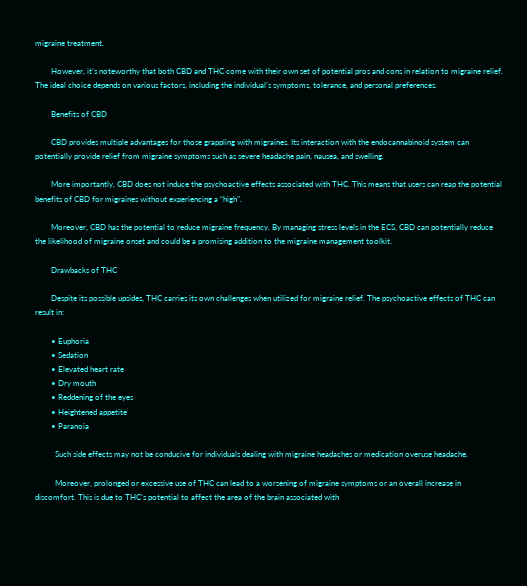migraine treatment.

        However, it’s noteworthy that both CBD and THC come with their own set of potential pros and cons in relation to migraine relief. The ideal choice depends on various factors, including the individual’s symptoms, tolerance, and personal preferences.

        Benefits of CBD

        CBD provides multiple advantages for those grappling with migraines. Its interaction with the endocannabinoid system can potentially provide relief from migraine symptoms such as severe headache pain, nausea, and swelling.

        More importantly, CBD does not induce the psychoactive effects associated with THC. This means that users can reap the potential benefits of CBD for migraines without experiencing a “high”.

        Moreover, CBD has the potential to reduce migraine frequency. By managing stress levels in the ECS, CBD can potentially reduce the likelihood of migraine onset and could be a promising addition to the migraine management toolkit.

        Drawbacks of THC

        Despite its possible upsides, THC carries its own challenges when utilized for migraine relief. The psychoactive effects of THC can result in:

        • Euphoria
        • Sedation
        • Elevated heart rate
        • Dry mouth
        • Reddening of the eyes
        • Heightened appetite
        • Paranoia

          Such side effects may not be conducive for individuals dealing with migraine headaches or medication overuse headache.

          Moreover, prolonged or excessive use of THC can lead to a worsening of migraine symptoms or an overall increase in discomfort. This is due to THC’s potential to affect the area of the brain associated with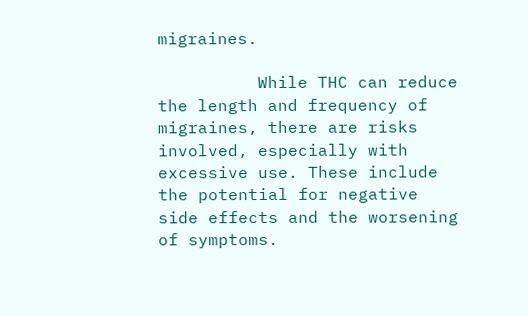migraines.

          While THC can reduce the length and frequency of migraines, there are risks involved, especially with excessive use. These include the potential for negative side effects and the worsening of symptoms.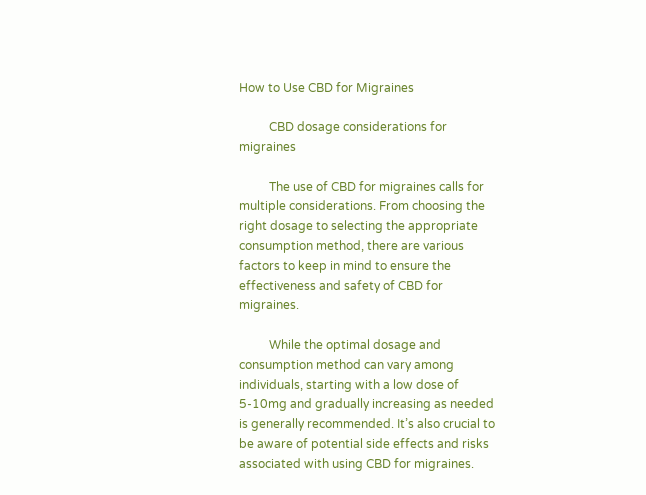How to Use CBD for Migraines

          CBD dosage considerations for migraines

          The use of CBD for migraines calls for multiple considerations. From choosing the right dosage to selecting the appropriate consumption method, there are various factors to keep in mind to ensure the effectiveness and safety of CBD for migraines.

          While the optimal dosage and consumption method can vary among individuals, starting with a low dose of 5-10mg and gradually increasing as needed is generally recommended. It’s also crucial to be aware of potential side effects and risks associated with using CBD for migraines.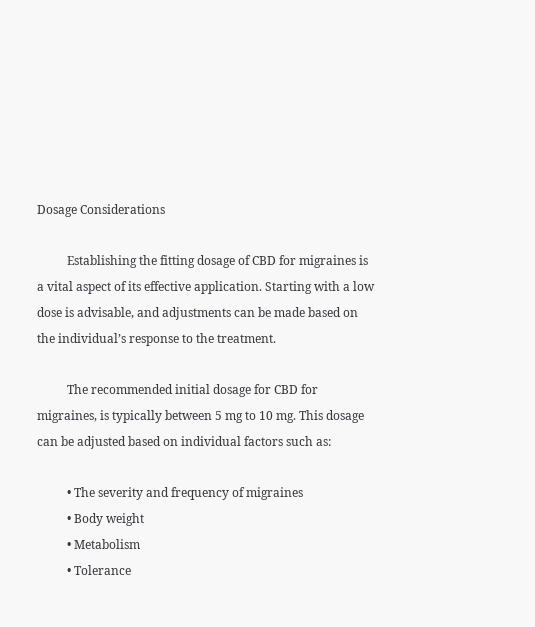Dosage Considerations

          Establishing the fitting dosage of CBD for migraines is a vital aspect of its effective application. Starting with a low dose is advisable, and adjustments can be made based on the individual’s response to the treatment.

          The recommended initial dosage for CBD for migraines, is typically between 5 mg to 10 mg. This dosage can be adjusted based on individual factors such as:

          • The severity and frequency of migraines
          • Body weight
          • Metabolism
          • Tolerance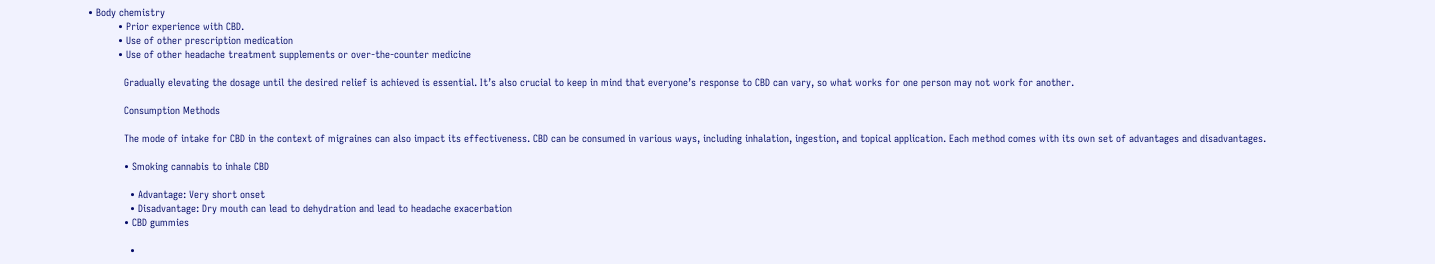• Body chemistry
          • Prior experience with CBD.
          • Use of other prescription medication
          • Use of other headache treatment supplements or over-the-counter medicine

            Gradually elevating the dosage until the desired relief is achieved is essential. It’s also crucial to keep in mind that everyone’s response to CBD can vary, so what works for one person may not work for another.

            Consumption Methods

            The mode of intake for CBD in the context of migraines can also impact its effectiveness. CBD can be consumed in various ways, including inhalation, ingestion, and topical application. Each method comes with its own set of advantages and disadvantages.

            • Smoking cannabis to inhale CBD

              • Advantage: Very short onset
              • Disadvantage: Dry mouth can lead to dehydration and lead to headache exacerbation
            • CBD gummies

              •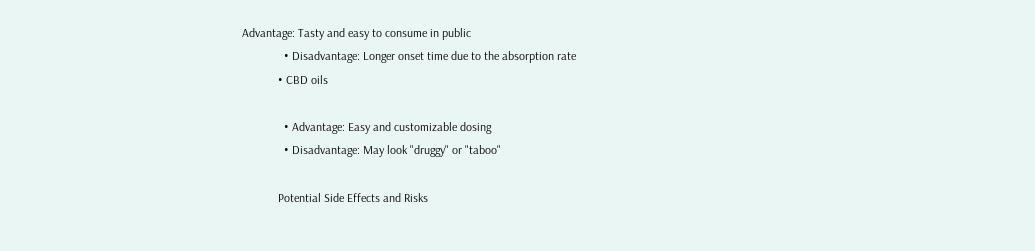Advantage: Tasty and easy to consume in public
              • Disadvantage: Longer onset time due to the absorption rate
            • CBD oils

              • Advantage: Easy and customizable dosing
              • Disadvantage: May look "druggy" or "taboo"

            Potential Side Effects and Risks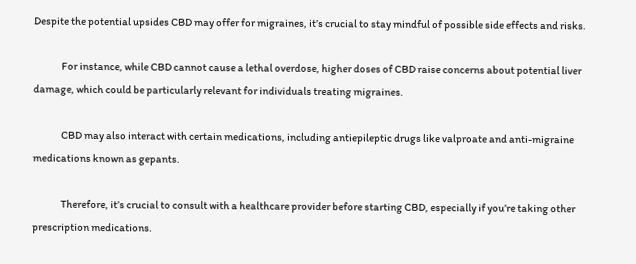Despite the potential upsides CBD may offer for migraines, it’s crucial to stay mindful of possible side effects and risks.

              For instance, while CBD cannot cause a lethal overdose, higher doses of CBD raise concerns about potential liver damage, which could be particularly relevant for individuals treating migraines.

              CBD may also interact with certain medications, including antiepileptic drugs like valproate and anti-migraine medications known as gepants.

              Therefore, it’s crucial to consult with a healthcare provider before starting CBD, especially if you’re taking other prescription medications.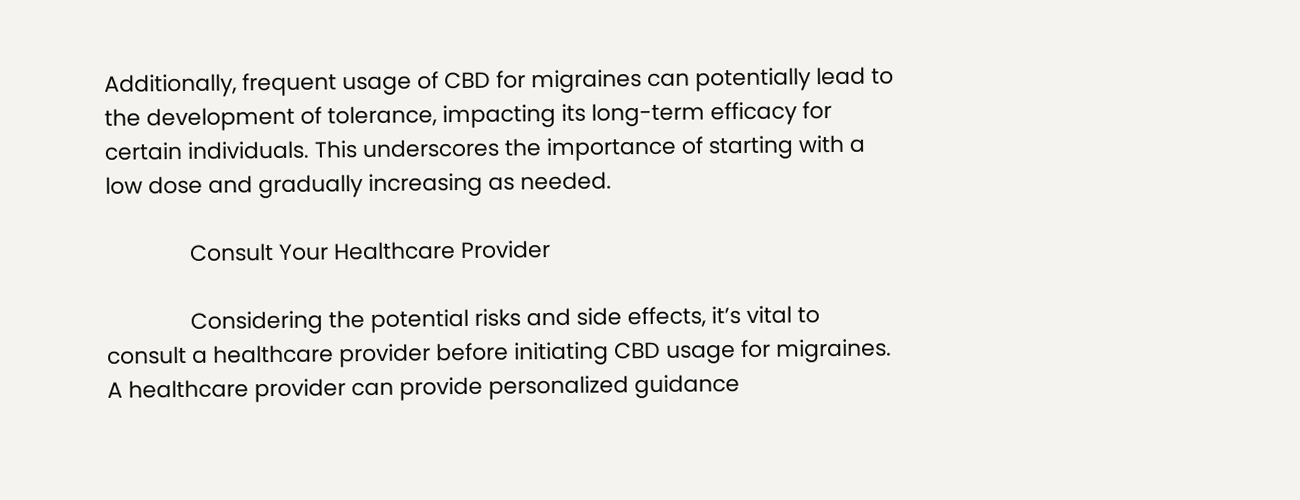Additionally, frequent usage of CBD for migraines can potentially lead to the development of tolerance, impacting its long-term efficacy for certain individuals. This underscores the importance of starting with a low dose and gradually increasing as needed.

              Consult Your Healthcare Provider

              Considering the potential risks and side effects, it’s vital to consult a healthcare provider before initiating CBD usage for migraines. A healthcare provider can provide personalized guidance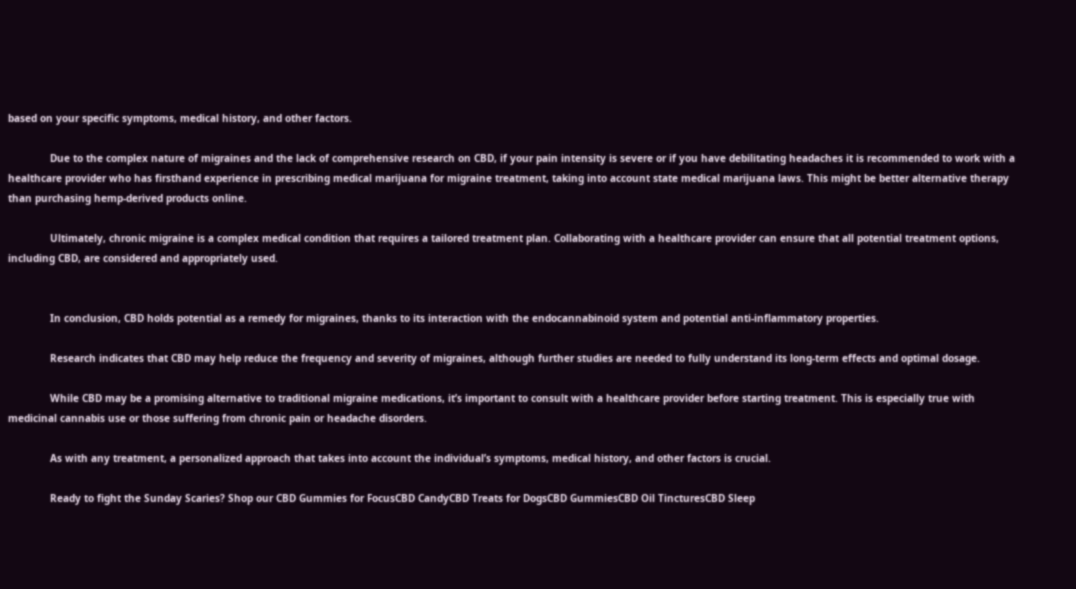based on your specific symptoms, medical history, and other factors.

              Due to the complex nature of migraines and the lack of comprehensive research on CBD, if your pain intensity is severe or if you have debilitating headaches it is recommended to work with a healthcare provider who has firsthand experience in prescribing medical marijuana for migraine treatment, taking into account state medical marijuana laws. This might be better alternative therapy than purchasing hemp-derived products online.

              Ultimately, chronic migraine is a complex medical condition that requires a tailored treatment plan. Collaborating with a healthcare provider can ensure that all potential treatment options, including CBD, are considered and appropriately used.


              In conclusion, CBD holds potential as a remedy for migraines, thanks to its interaction with the endocannabinoid system and potential anti-inflammatory properties.

              Research indicates that CBD may help reduce the frequency and severity of migraines, although further studies are needed to fully understand its long-term effects and optimal dosage.

              While CBD may be a promising alternative to traditional migraine medications, it’s important to consult with a healthcare provider before starting treatment. This is especially true with medicinal cannabis use or those suffering from chronic pain or headache disorders.

              As with any treatment, a personalized approach that takes into account the individual’s symptoms, medical history, and other factors is crucial.

              Ready to fight the Sunday Scaries? Shop our CBD Gummies for FocusCBD CandyCBD Treats for DogsCBD GummiesCBD Oil TincturesCBD Sleep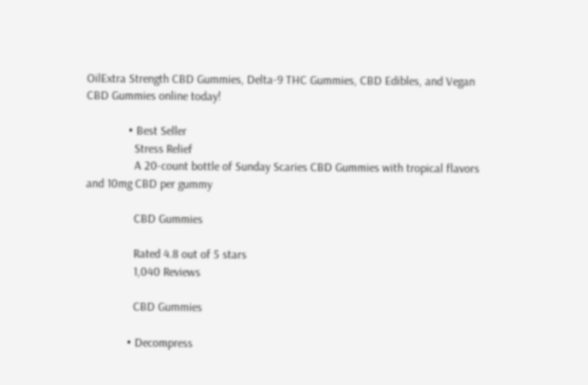OilExtra Strength CBD Gummies, Delta-9 THC Gummies, CBD Edibles, and Vegan CBD Gummies online today!

              • Best Seller
                Stress Relief
                A 20-count bottle of Sunday Scaries CBD Gummies with tropical flavors and 10mg CBD per gummy

                CBD Gummies

                Rated 4.8 out of 5 stars
                1,040 Reviews

                CBD Gummies

              • Decompress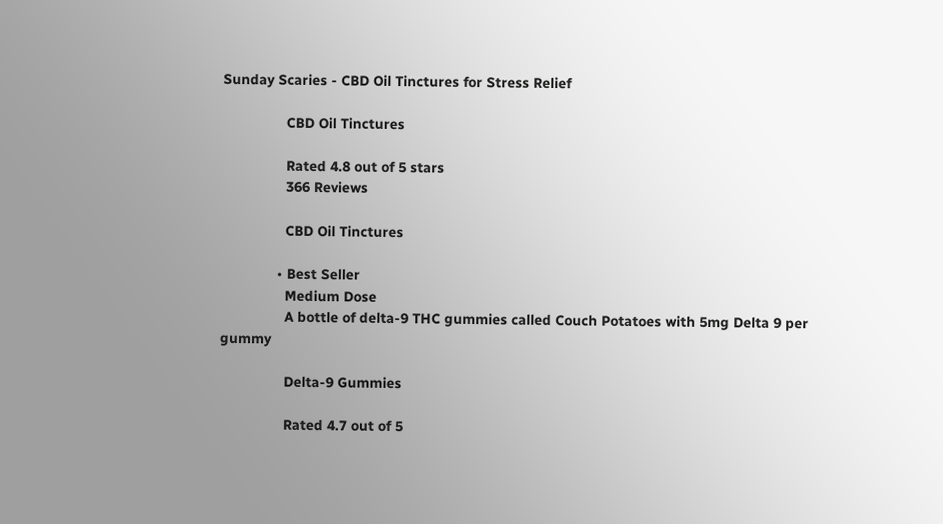Sunday Scaries - CBD Oil Tinctures for Stress Relief

                CBD Oil Tinctures

                Rated 4.8 out of 5 stars
                366 Reviews

                CBD Oil Tinctures

              • Best Seller
                Medium Dose
                A bottle of delta-9 THC gummies called Couch Potatoes with 5mg Delta 9 per gummy

                Delta-9 Gummies

                Rated 4.7 out of 5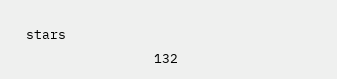stars
                132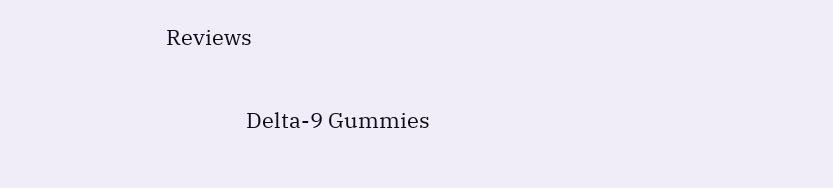Reviews

                Delta-9 Gummies